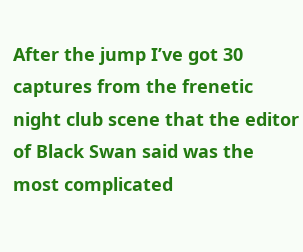After the jump I’ve got 30 captures from the frenetic night club scene that the editor of Black Swan said was the most complicated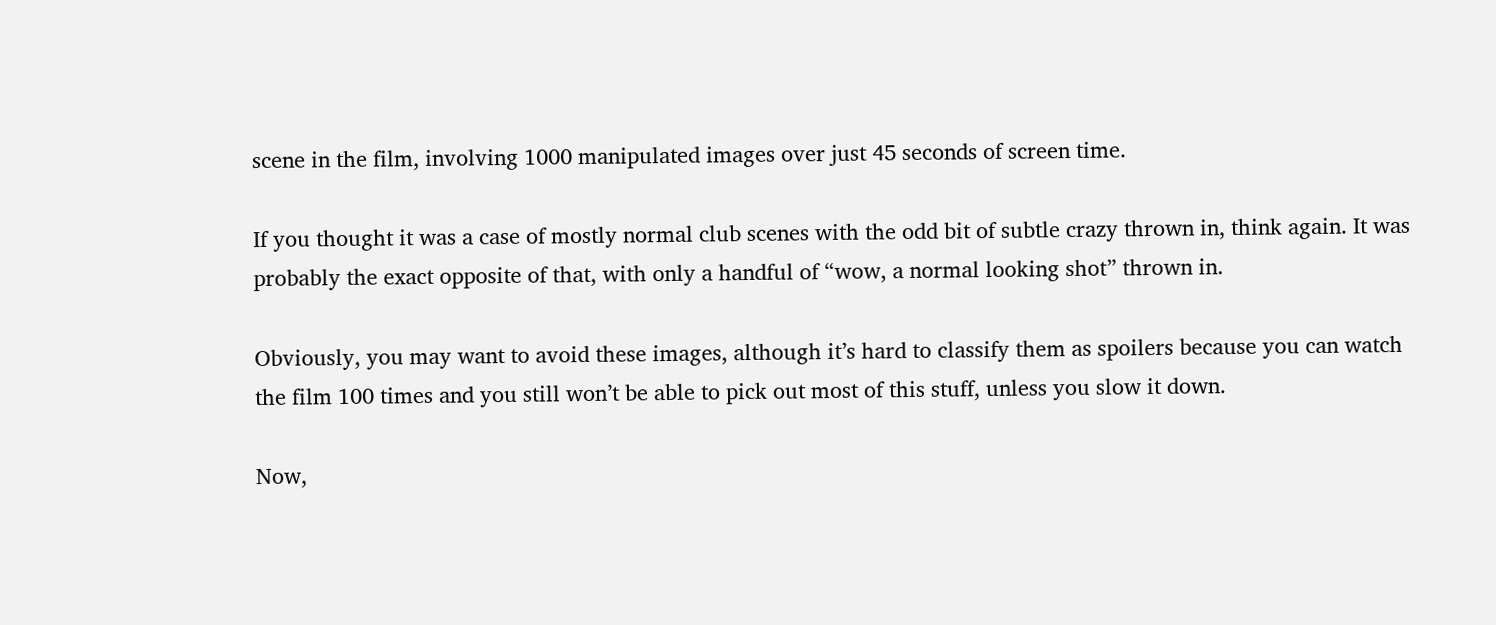scene in the film, involving 1000 manipulated images over just 45 seconds of screen time.

If you thought it was a case of mostly normal club scenes with the odd bit of subtle crazy thrown in, think again. It was probably the exact opposite of that, with only a handful of “wow, a normal looking shot” thrown in.

Obviously, you may want to avoid these images, although it’s hard to classify them as spoilers because you can watch the film 100 times and you still won’t be able to pick out most of this stuff, unless you slow it down.

Now,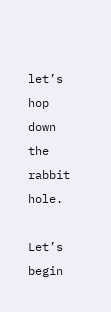let’s hop down the rabbit hole.

Let’s begin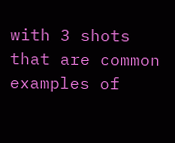with 3 shots that are common examples of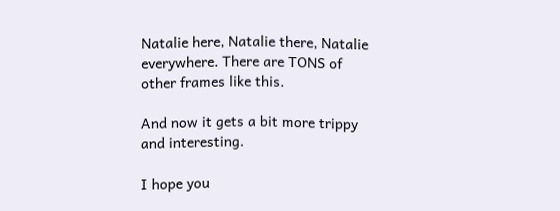Natalie here, Natalie there, Natalie everywhere. There are TONS of other frames like this.

And now it gets a bit more trippy and interesting.

I hope you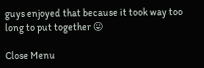guys enjoyed that because it took way too long to put together 😛

Close Menu